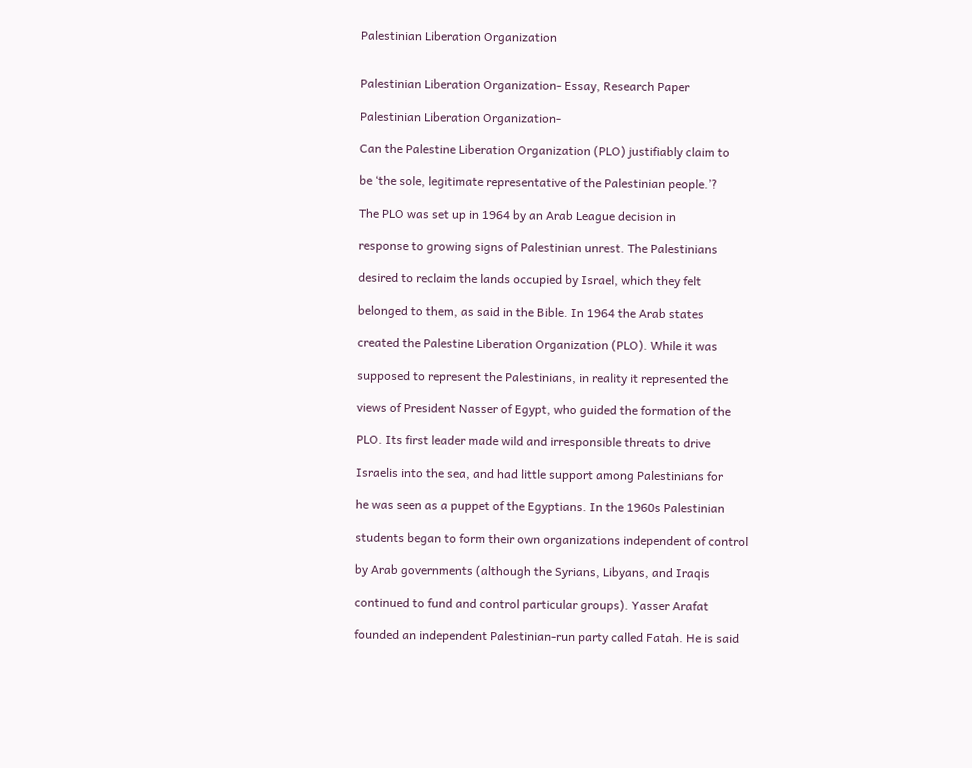Palestinian Liberation Organization


Palestinian Liberation Organization- Essay, Research Paper

Palestinian Liberation Organization-

Can the Palestine Liberation Organization (PLO) justifiably claim to

be ‘the sole, legitimate representative of the Palestinian people.’?

The PLO was set up in 1964 by an Arab League decision in

response to growing signs of Palestinian unrest. The Palestinians

desired to reclaim the lands occupied by Israel, which they felt

belonged to them, as said in the Bible. In 1964 the Arab states

created the Palestine Liberation Organization (PLO). While it was

supposed to represent the Palestinians, in reality it represented the

views of President Nasser of Egypt, who guided the formation of the

PLO. Its first leader made wild and irresponsible threats to drive

Israelis into the sea, and had little support among Palestinians for

he was seen as a puppet of the Egyptians. In the 1960s Palestinian

students began to form their own organizations independent of control

by Arab governments (although the Syrians, Libyans, and Iraqis

continued to fund and control particular groups). Yasser Arafat

founded an independent Palestinian-run party called Fatah. He is said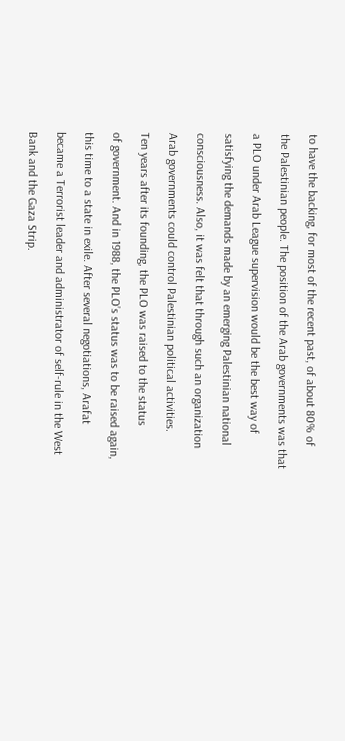to have the backing, for most of the recent past, of about 80% of

the Palestinian people. The position of the Arab governments was that

a PLO under Arab League supervision would be the best way of

satisfying the demands made by an emerging Palestinian national

consciousness. Also, it was felt that through such an organization

Arab governments could control Palestinian political activities.

Ten years after its founding, the PLO was raised to the status

of government. And in 1988, the PLO’s status was to be raised again,

this time to a state in exile. After several negotiations, Arafat

became a Terrorist leader and administrator of self-rule in the West

Bank and the Gaza Strip.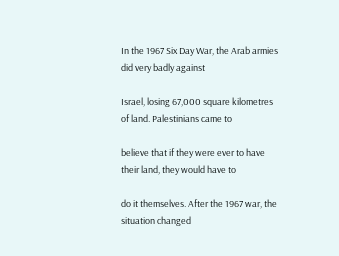In the 1967 Six Day War, the Arab armies did very badly against

Israel, losing 67,000 square kilometres of land. Palestinians came to

believe that if they were ever to have their land, they would have to

do it themselves. After the 1967 war, the situation changed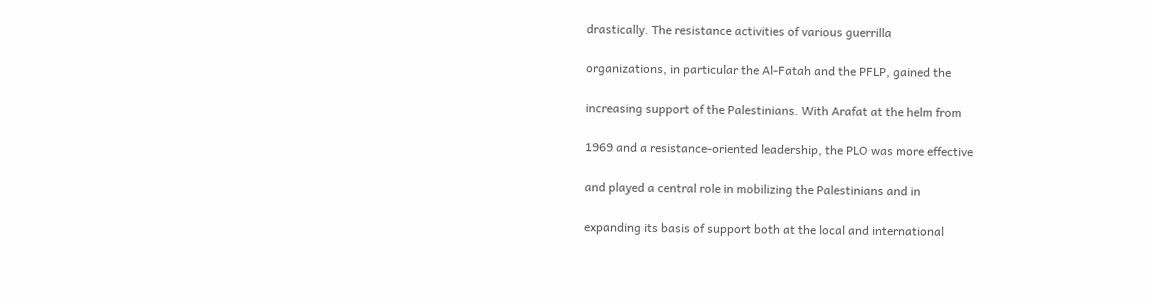drastically. The resistance activities of various guerrilla

organizations, in particular the Al-Fatah and the PFLP, gained the

increasing support of the Palestinians. With Arafat at the helm from

1969 and a resistance-oriented leadership, the PLO was more effective

and played a central role in mobilizing the Palestinians and in

expanding its basis of support both at the local and international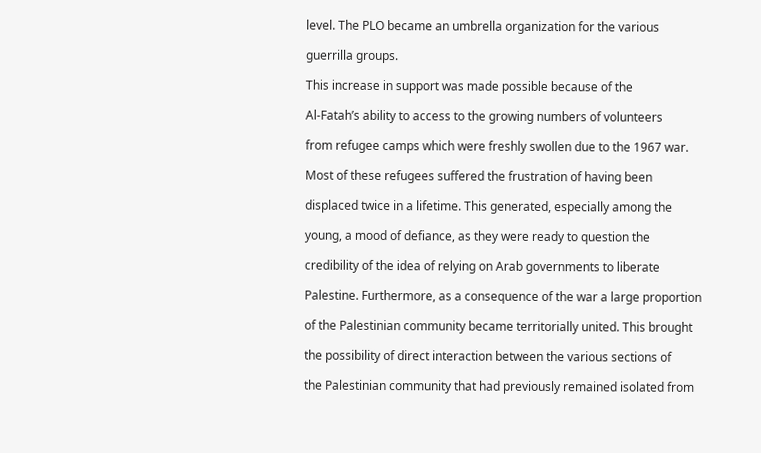level. The PLO became an umbrella organization for the various

guerrilla groups.

This increase in support was made possible because of the

Al-Fatah’s ability to access to the growing numbers of volunteers

from refugee camps which were freshly swollen due to the 1967 war.

Most of these refugees suffered the frustration of having been

displaced twice in a lifetime. This generated, especially among the

young, a mood of defiance, as they were ready to question the

credibility of the idea of relying on Arab governments to liberate

Palestine. Furthermore, as a consequence of the war a large proportion

of the Palestinian community became territorially united. This brought

the possibility of direct interaction between the various sections of

the Palestinian community that had previously remained isolated from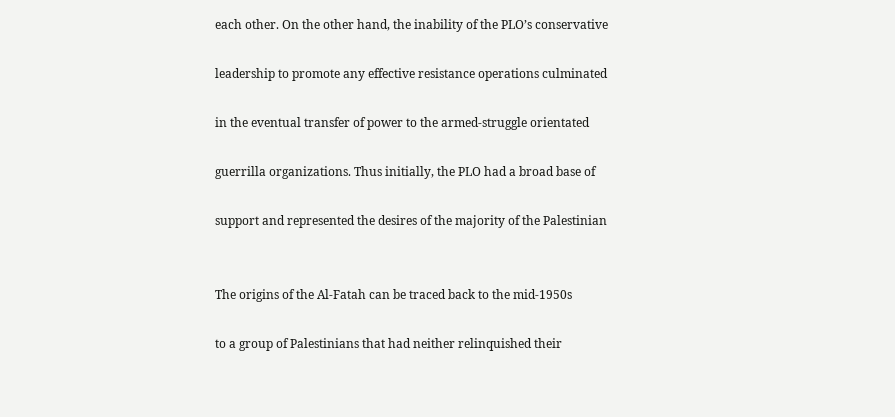each other. On the other hand, the inability of the PLO’s conservative

leadership to promote any effective resistance operations culminated

in the eventual transfer of power to the armed-struggle orientated

guerrilla organizations. Thus initially, the PLO had a broad base of

support and represented the desires of the majority of the Palestinian


The origins of the Al-Fatah can be traced back to the mid-1950s

to a group of Palestinians that had neither relinquished their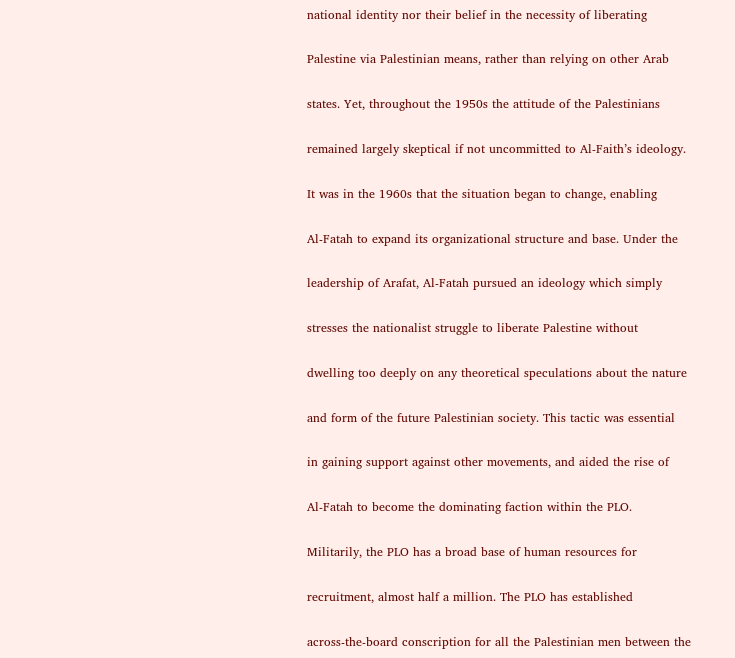national identity nor their belief in the necessity of liberating

Palestine via Palestinian means, rather than relying on other Arab

states. Yet, throughout the 1950s the attitude of the Palestinians

remained largely skeptical if not uncommitted to Al-Faith’s ideology.

It was in the 1960s that the situation began to change, enabling

Al-Fatah to expand its organizational structure and base. Under the

leadership of Arafat, Al-Fatah pursued an ideology which simply

stresses the nationalist struggle to liberate Palestine without

dwelling too deeply on any theoretical speculations about the nature

and form of the future Palestinian society. This tactic was essential

in gaining support against other movements, and aided the rise of

Al-Fatah to become the dominating faction within the PLO.

Militarily, the PLO has a broad base of human resources for

recruitment, almost half a million. The PLO has established

across-the-board conscription for all the Palestinian men between the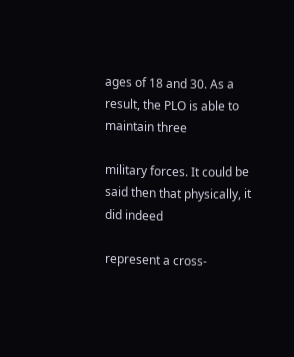ages of 18 and 30. As a result, the PLO is able to maintain three

military forces. It could be said then that physically, it did indeed

represent a cross-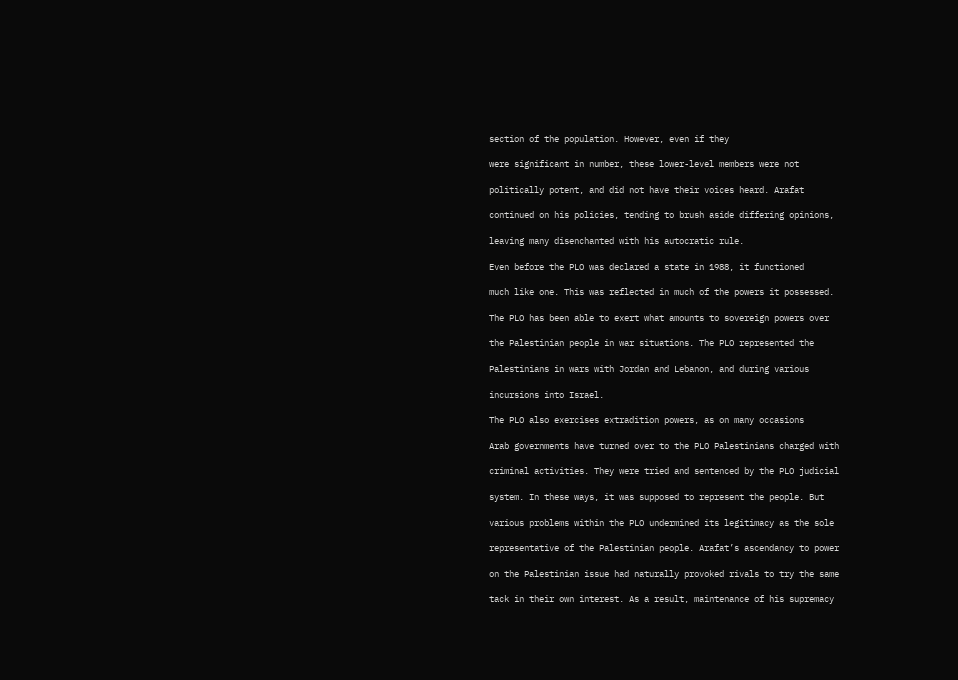section of the population. However, even if they

were significant in number, these lower-level members were not

politically potent, and did not have their voices heard. Arafat

continued on his policies, tending to brush aside differing opinions,

leaving many disenchanted with his autocratic rule.

Even before the PLO was declared a state in 1988, it functioned

much like one. This was reflected in much of the powers it possessed.

The PLO has been able to exert what amounts to sovereign powers over

the Palestinian people in war situations. The PLO represented the

Palestinians in wars with Jordan and Lebanon, and during various

incursions into Israel.

The PLO also exercises extradition powers, as on many occasions

Arab governments have turned over to the PLO Palestinians charged with

criminal activities. They were tried and sentenced by the PLO judicial

system. In these ways, it was supposed to represent the people. But

various problems within the PLO undermined its legitimacy as the sole

representative of the Palestinian people. Arafat’s ascendancy to power

on the Palestinian issue had naturally provoked rivals to try the same

tack in their own interest. As a result, maintenance of his supremacy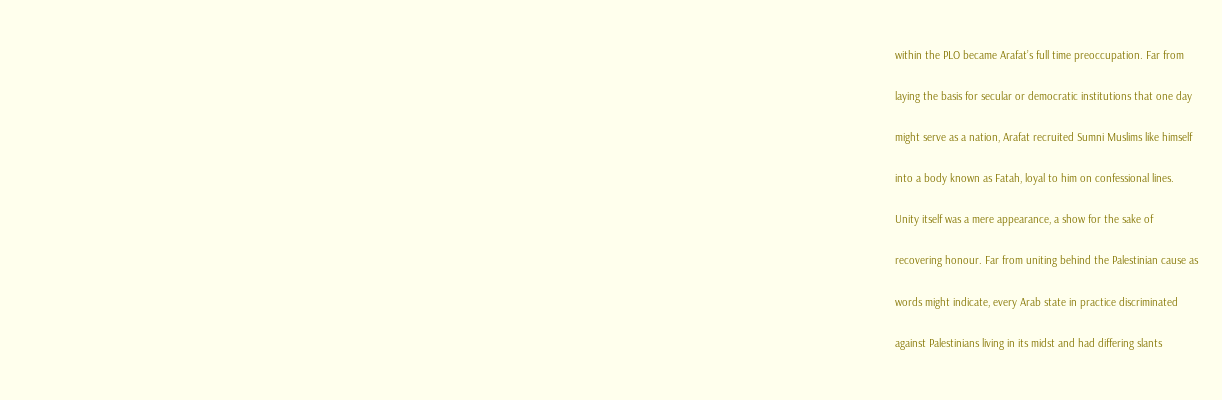within the PLO became Arafat’s full time preoccupation. Far from

laying the basis for secular or democratic institutions that one day

might serve as a nation, Arafat recruited Sumni Muslims like himself

into a body known as Fatah, loyal to him on confessional lines.

Unity itself was a mere appearance, a show for the sake of

recovering honour. Far from uniting behind the Palestinian cause as

words might indicate, every Arab state in practice discriminated

against Palestinians living in its midst and had differing slants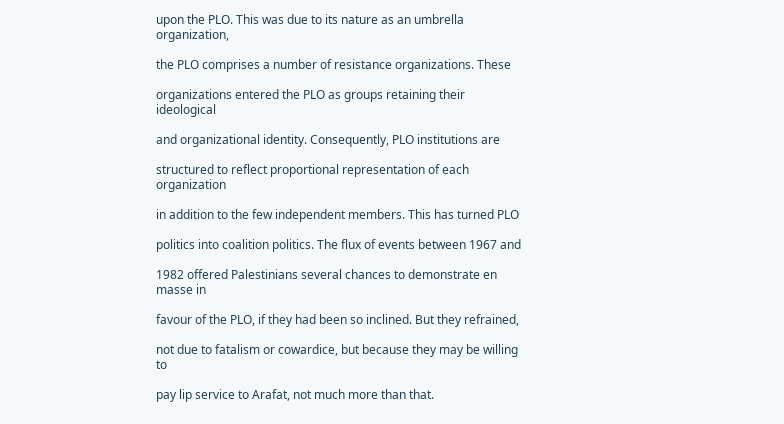upon the PLO. This was due to its nature as an umbrella organization,

the PLO comprises a number of resistance organizations. These

organizations entered the PLO as groups retaining their ideological

and organizational identity. Consequently, PLO institutions are

structured to reflect proportional representation of each organization

in addition to the few independent members. This has turned PLO

politics into coalition politics. The flux of events between 1967 and

1982 offered Palestinians several chances to demonstrate en masse in

favour of the PLO, if they had been so inclined. But they refrained,

not due to fatalism or cowardice, but because they may be willing to

pay lip service to Arafat, not much more than that.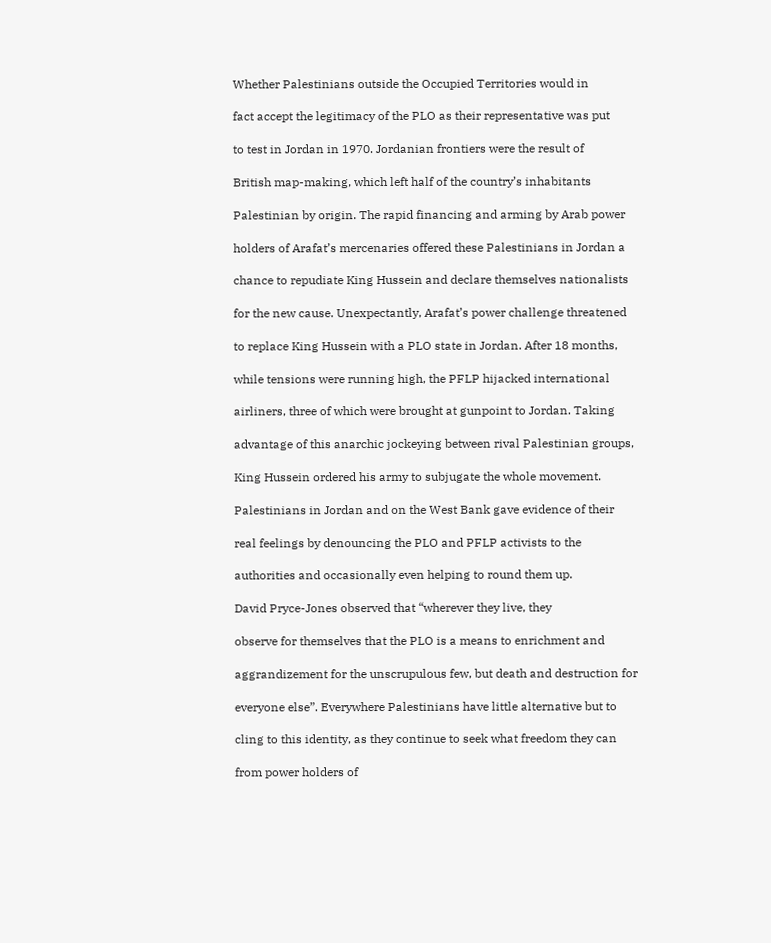Whether Palestinians outside the Occupied Territories would in

fact accept the legitimacy of the PLO as their representative was put

to test in Jordan in 1970. Jordanian frontiers were the result of

British map-making, which left half of the country’s inhabitants

Palestinian by origin. The rapid financing and arming by Arab power

holders of Arafat’s mercenaries offered these Palestinians in Jordan a

chance to repudiate King Hussein and declare themselves nationalists

for the new cause. Unexpectantly, Arafat’s power challenge threatened

to replace King Hussein with a PLO state in Jordan. After 18 months,

while tensions were running high, the PFLP hijacked international

airliners, three of which were brought at gunpoint to Jordan. Taking

advantage of this anarchic jockeying between rival Palestinian groups,

King Hussein ordered his army to subjugate the whole movement.

Palestinians in Jordan and on the West Bank gave evidence of their

real feelings by denouncing the PLO and PFLP activists to the

authorities and occasionally even helping to round them up.

David Pryce-Jones observed that “wherever they live, they

observe for themselves that the PLO is a means to enrichment and

aggrandizement for the unscrupulous few, but death and destruction for

everyone else”. Everywhere Palestinians have little alternative but to

cling to this identity, as they continue to seek what freedom they can

from power holders of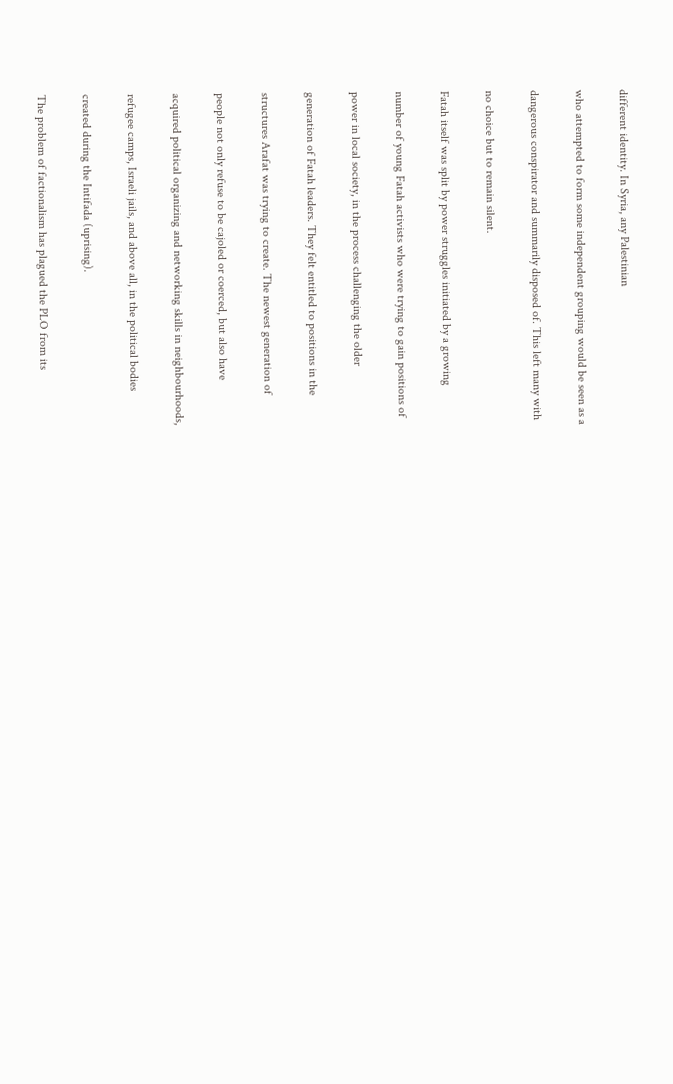different identity. In Syria, any Palestinian

who attempted to form some independent grouping would be seen as a

dangerous conspirator and summarily disposed of. This left many with

no choice but to remain silent.

Fatah itself was split by power struggles initiated by a growing

number of young Fatah activists who were trying to gain positions of

power in local society, in the process challenging the older

generation of Fatah leaders. They felt entitled to positions in the

structures Arafat was trying to create. The newest generation of

people not only refuse to be cajoled or coerced, but also have

acquired political organizing and networking skills in neighbourhoods,

refugee camps, Israeli jails, and above all, in the political bodies

created during the Intifada (uprising).

The problem of factionalism has plagued the PLO from its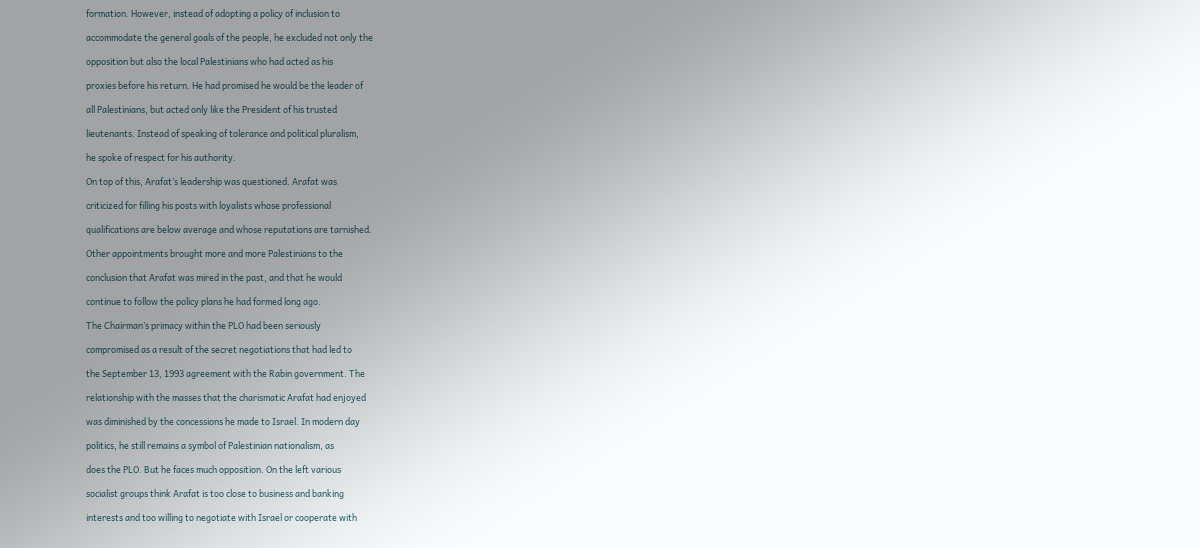formation. However, instead of adopting a policy of inclusion to

accommodate the general goals of the people, he excluded not only the

opposition but also the local Palestinians who had acted as his

proxies before his return. He had promised he would be the leader of

all Palestinians, but acted only like the President of his trusted

lieutenants. Instead of speaking of tolerance and political pluralism,

he spoke of respect for his authority.

On top of this, Arafat’s leadership was questioned. Arafat was

criticized for filling his posts with loyalists whose professional

qualifications are below average and whose reputations are tarnished.

Other appointments brought more and more Palestinians to the

conclusion that Arafat was mired in the past, and that he would

continue to follow the policy plans he had formed long ago.

The Chairman’s primacy within the PLO had been seriously

compromised as a result of the secret negotiations that had led to

the September 13, 1993 agreement with the Rabin government. The

relationship with the masses that the charismatic Arafat had enjoyed

was diminished by the concessions he made to Israel. In modern day

politics, he still remains a symbol of Palestinian nationalism, as

does the PLO. But he faces much opposition. On the left various

socialist groups think Arafat is too close to business and banking

interests and too willing to negotiate with Israel or cooperate with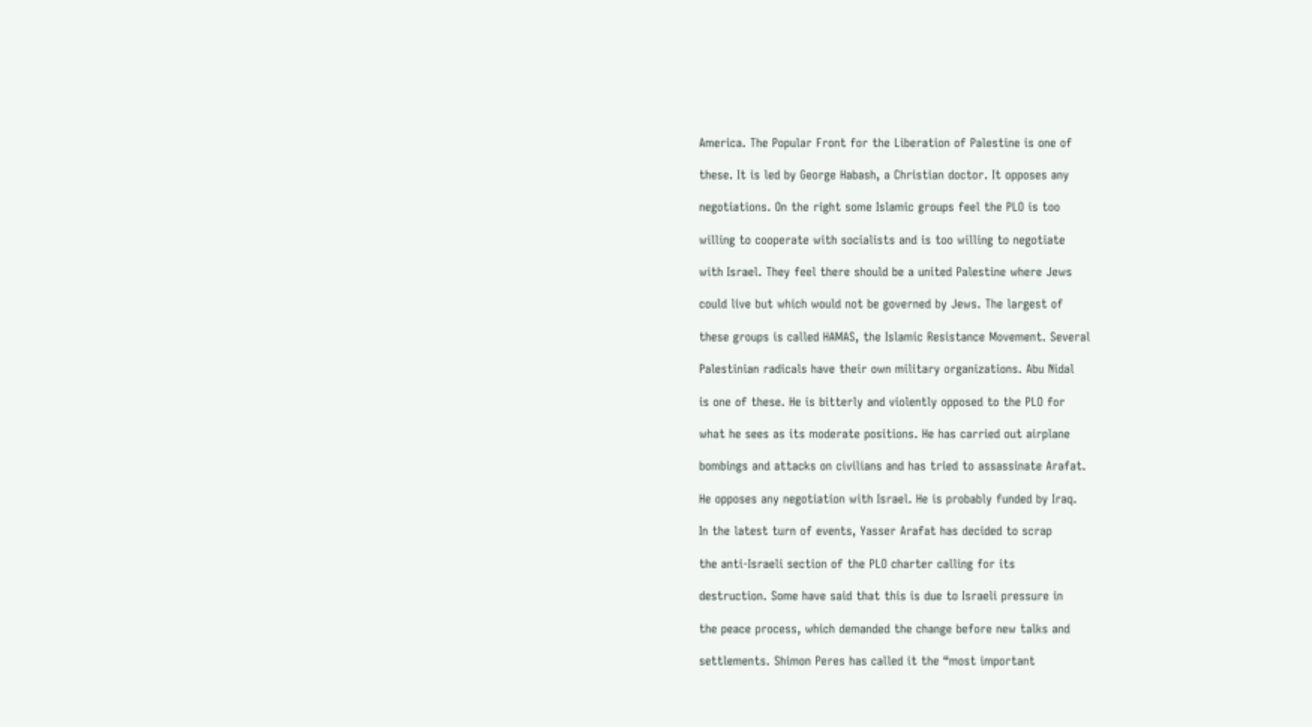America. The Popular Front for the Liberation of Palestine is one of

these. It is led by George Habash, a Christian doctor. It opposes any

negotiations. On the right some Islamic groups feel the PLO is too

willing to cooperate with socialists and is too willing to negotiate

with Israel. They feel there should be a united Palestine where Jews

could live but which would not be governed by Jews. The largest of

these groups is called HAMAS, the Islamic Resistance Movement. Several

Palestinian radicals have their own military organizations. Abu Nidal

is one of these. He is bitterly and violently opposed to the PLO for

what he sees as its moderate positions. He has carried out airplane

bombings and attacks on civilians and has tried to assassinate Arafat.

He opposes any negotiation with Israel. He is probably funded by Iraq.

In the latest turn of events, Yasser Arafat has decided to scrap

the anti-Israeli section of the PLO charter calling for its

destruction. Some have said that this is due to Israeli pressure in

the peace process, which demanded the change before new talks and

settlements. Shimon Peres has called it the “most important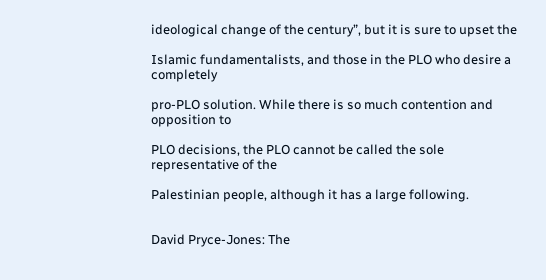ideological change of the century”, but it is sure to upset the

Islamic fundamentalists, and those in the PLO who desire a completely

pro-PLO solution. While there is so much contention and opposition to

PLO decisions, the PLO cannot be called the sole representative of the

Palestinian people, although it has a large following.


David Pryce-Jones: The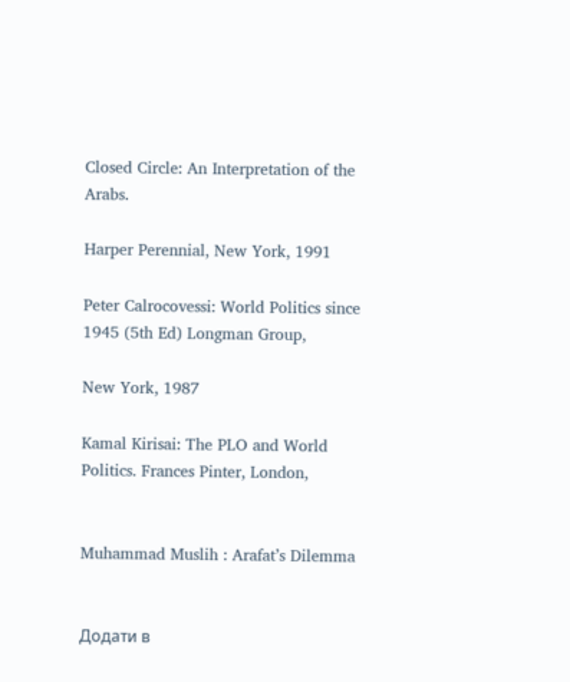Closed Circle: An Interpretation of the Arabs.

Harper Perennial, New York, 1991

Peter Calrocovessi: World Politics since 1945 (5th Ed) Longman Group,

New York, 1987

Kamal Kirisai: The PLO and World Politics. Frances Pinter, London,


Muhammad Muslih : Arafat’s Dilemma


Додати в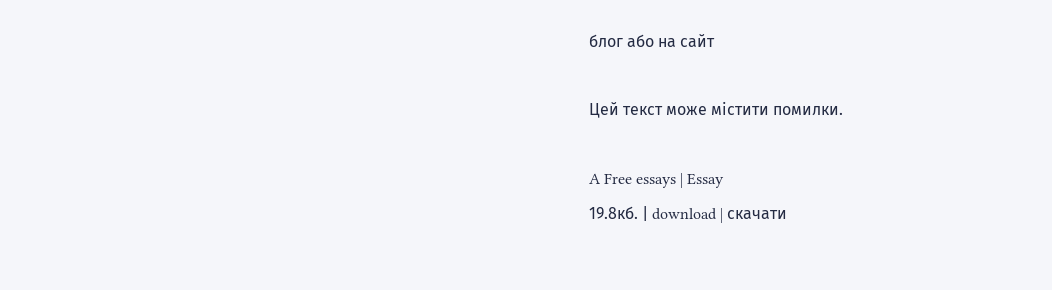блог або на сайт

Цей текст може містити помилки.

A Free essays | Essay
19.8кб. | download | скачати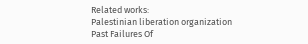Related works:
Palestinian liberation organization
Past Failures Of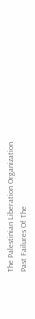The Palestinian Liberation Organization
Past Failures Of The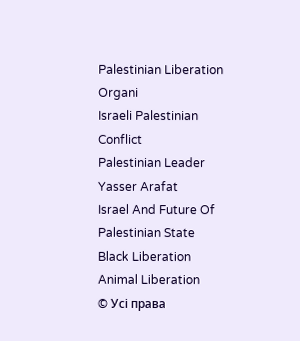Palestinian Liberation Organi
Israeli Palestinian Conflict
Palestinian Leader Yasser Arafat
Israel And Future Of Palestinian State
Black Liberation
Animal Liberation
© Усі права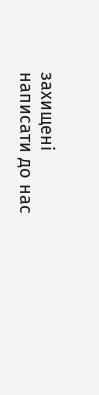захищені
написати до нас